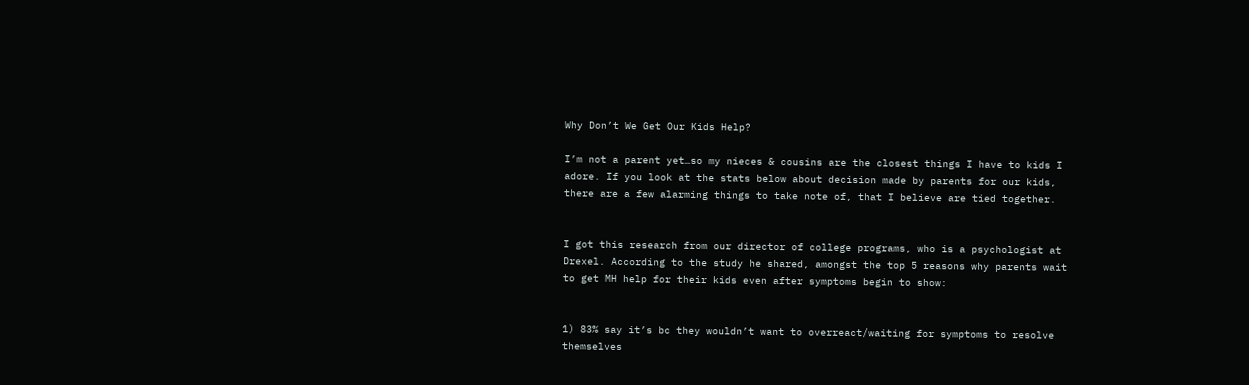Why Don’t We Get Our Kids Help?

I’m not a parent yet…so my nieces & cousins are the closest things I have to kids I adore. If you look at the stats below about decision made by parents for our kids, there are a few alarming things to take note of, that I believe are tied together.


I got this research from our director of college programs, who is a psychologist at Drexel. According to the study he shared, amongst the top 5 reasons why parents wait to get MH help for their kids even after symptoms begin to show:


1) 83% say it’s bc they wouldn’t want to overreact/waiting for symptoms to resolve themselves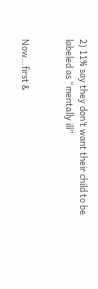2) 11% say they don’t want their child to be labeled as “mentally ill”


Now…first &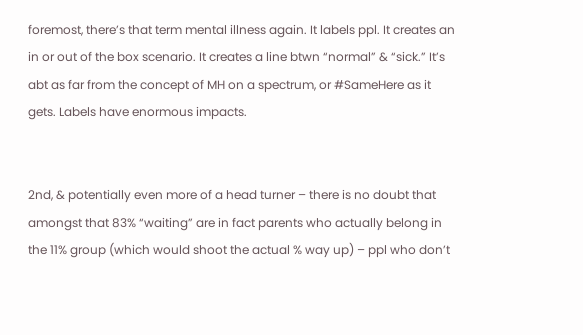foremost, there’s that term mental illness again. It labels ppl. It creates an in or out of the box scenario. It creates a line btwn “normal” & “sick.” It’s abt as far from the concept of MH on a spectrum, or #SameHere as it gets. Labels have enormous impacts.


2nd, & potentially even more of a head turner – there is no doubt that amongst that 83% “waiting” are in fact parents who actually belong in the 11% group (which would shoot the actual % way up) – ppl who don’t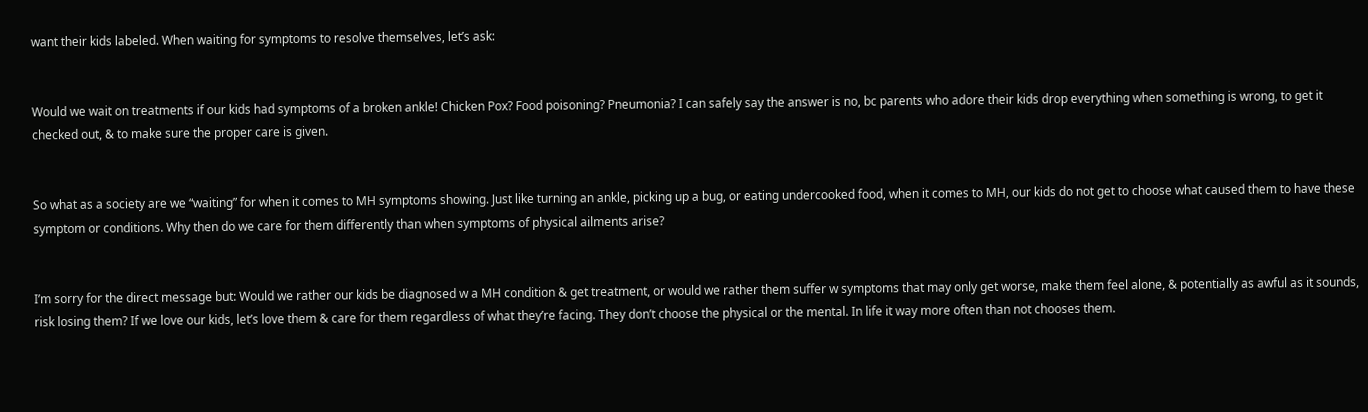want their kids labeled. When waiting for symptoms to resolve themselves, let’s ask:


Would we wait on treatments if our kids had symptoms of a broken ankle! Chicken Pox? Food poisoning? Pneumonia? I can safely say the answer is no, bc parents who adore their kids drop everything when something is wrong, to get it checked out, & to make sure the proper care is given.


So what as a society are we “waiting” for when it comes to MH symptoms showing. Just like turning an ankle, picking up a bug, or eating undercooked food, when it comes to MH, our kids do not get to choose what caused them to have these symptom or conditions. Why then do we care for them differently than when symptoms of physical ailments arise?


I’m sorry for the direct message but: Would we rather our kids be diagnosed w a MH condition & get treatment, or would we rather them suffer w symptoms that may only get worse, make them feel alone, & potentially as awful as it sounds, risk losing them? If we love our kids, let’s love them & care for them regardless of what they’re facing. They don’t choose the physical or the mental. In life it way more often than not chooses them.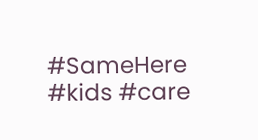#SameHere #kids #care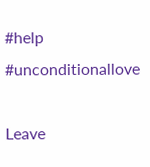#help #unconditionallove

Leave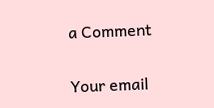a Comment

Your email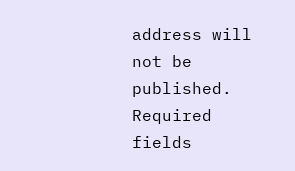address will not be published. Required fields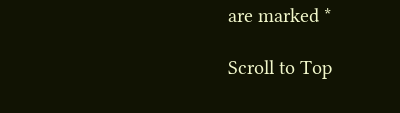are marked *

Scroll to Top